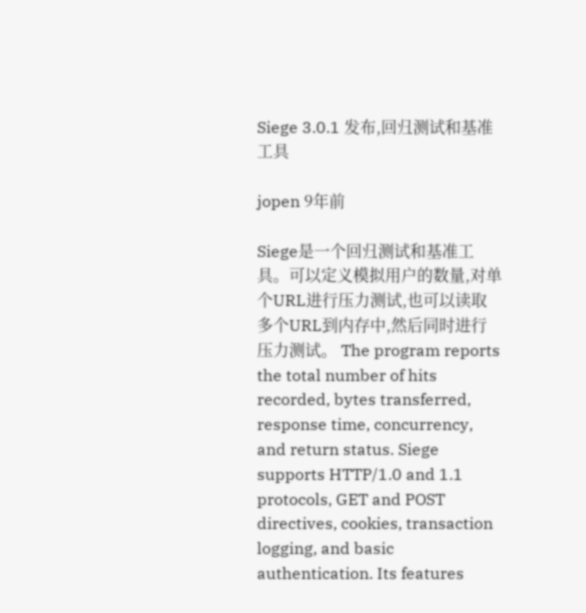Siege 3.0.1 发布,回归测试和基准工具

jopen 9年前

Siege是一个回归测试和基准工具。可以定义模拟用户的数量,对单个URL进行压力测试,也可以读取多个URL到内存中,然后同时进行压力测试。 The program reports the total number of hits recorded, bytes transferred, response time, concurrency, and return status. Siege supports HTTP/1.0 and 1.1 protocols, GET and POST directives, cookies, transaction logging, and basic authentication. Its features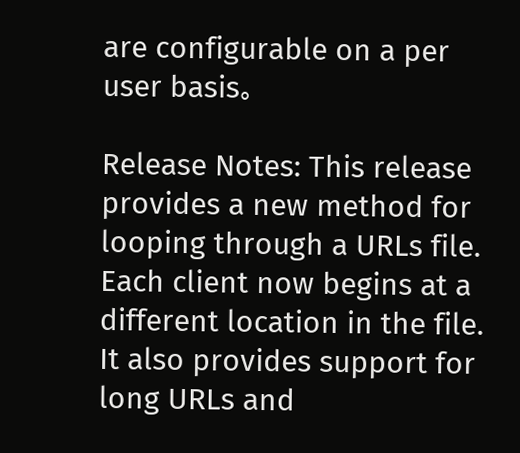are configurable on a per user basis。

Release Notes: This release provides a new method for looping through a URLs file. Each client now begins at a different location in the file. It also provides support for long URLs and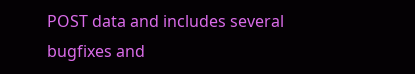POST data and includes several bugfixes and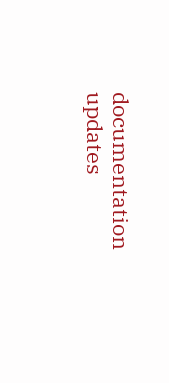documentation updates